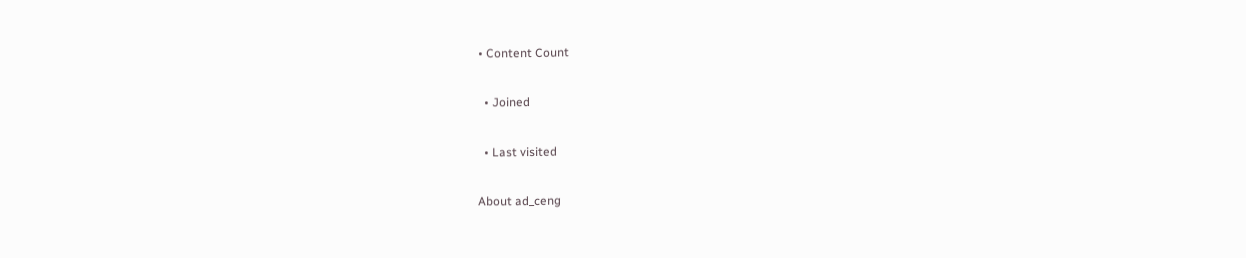• Content Count

  • Joined

  • Last visited

About ad_ceng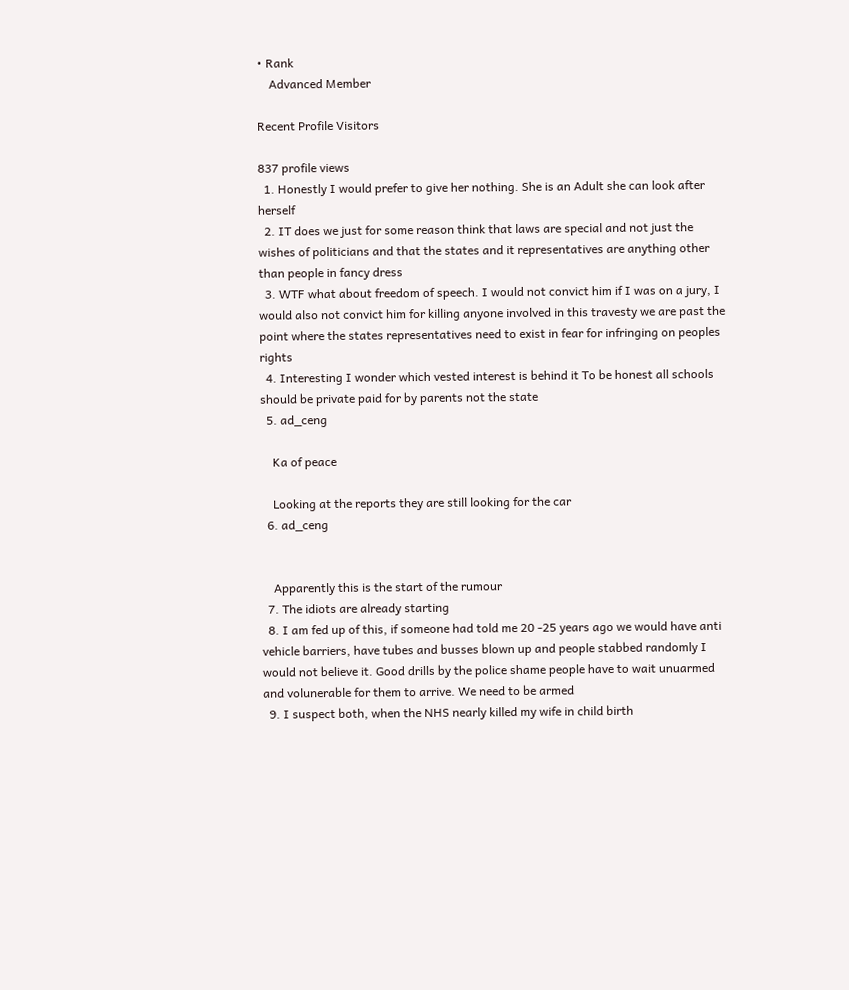• Rank
    Advanced Member

Recent Profile Visitors

837 profile views
  1. Honestly I would prefer to give her nothing. She is an Adult she can look after herself
  2. IT does we just for some reason think that laws are special and not just the wishes of politicians and that the states and it representatives are anything other than people in fancy dress
  3. WTF what about freedom of speech. I would not convict him if I was on a jury, I would also not convict him for killing anyone involved in this travesty we are past the point where the states representatives need to exist in fear for infringing on peoples rights
  4. Interesting I wonder which vested interest is behind it To be honest all schools should be private paid for by parents not the state
  5. ad_ceng

    Ka of peace

    Looking at the reports they are still looking for the car
  6. ad_ceng


    Apparently this is the start of the rumour
  7. The idiots are already starting
  8. I am fed up of this, if someone had told me 20 -25 years ago we would have anti vehicle barriers, have tubes and busses blown up and people stabbed randomly I would not believe it. Good drills by the police shame people have to wait unuarmed and volunerable for them to arrive. We need to be armed
  9. I suspect both, when the NHS nearly killed my wife in child birth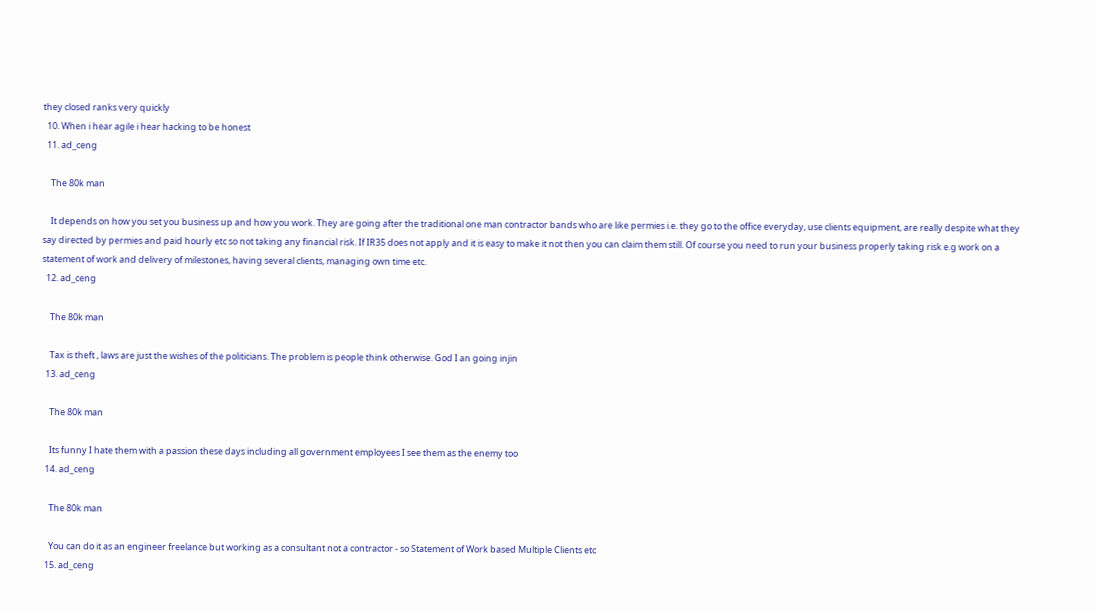they closed ranks very quickly
  10. When i hear agile i hear hacking to be honest
  11. ad_ceng

    The 80k man

    It depends on how you set you business up and how you work. They are going after the traditional one man contractor bands who are like permies i.e. they go to the office everyday, use clients equipment, are really despite what they say directed by permies and paid hourly etc so not taking any financial risk. If IR35 does not apply and it is easy to make it not then you can claim them still. Of course you need to run your business properly taking risk e.g work on a statement of work and delivery of milestones, having several clients, managing own time etc.
  12. ad_ceng

    The 80k man

    Tax is theft , laws are just the wishes of the politicians. The problem is people think otherwise. God I an going injin
  13. ad_ceng

    The 80k man

    Its funny I hate them with a passion these days including all government employees I see them as the enemy too
  14. ad_ceng

    The 80k man

    You can do it as an engineer freelance but working as a consultant not a contractor - so Statement of Work based Multiple Clients etc
  15. ad_ceng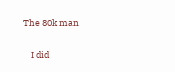The 80k man

    I did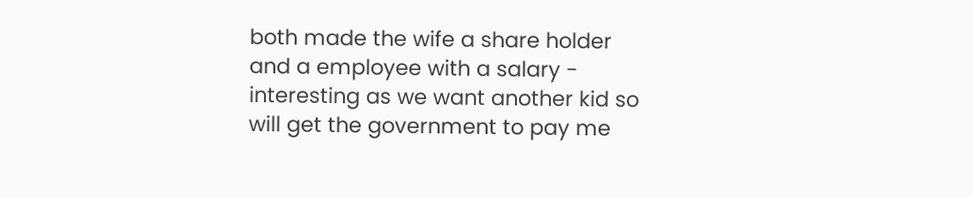both made the wife a share holder and a employee with a salary - interesting as we want another kid so will get the government to pay me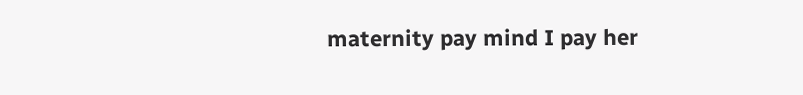maternity pay mind I pay her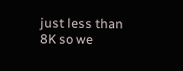just less than 8K so we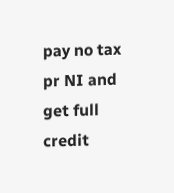pay no tax pr NI and get full credit